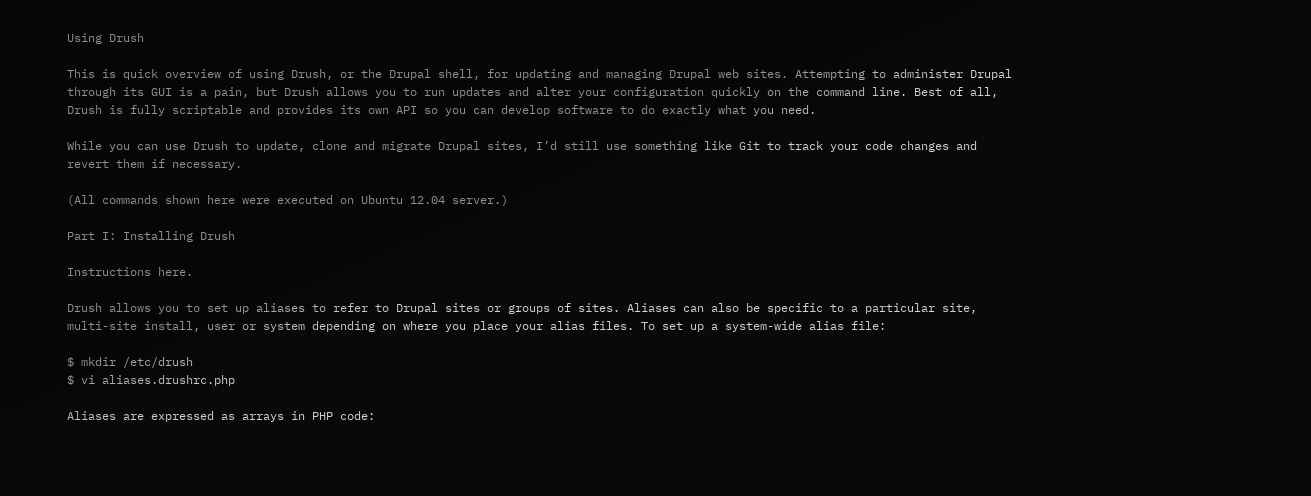Using Drush

This is quick overview of using Drush, or the Drupal shell, for updating and managing Drupal web sites. Attempting to administer Drupal through its GUI is a pain, but Drush allows you to run updates and alter your configuration quickly on the command line. Best of all, Drush is fully scriptable and provides its own API so you can develop software to do exactly what you need.

While you can use Drush to update, clone and migrate Drupal sites, I’d still use something like Git to track your code changes and revert them if necessary.

(All commands shown here were executed on Ubuntu 12.04 server.)

Part I: Installing Drush

Instructions here.

Drush allows you to set up aliases to refer to Drupal sites or groups of sites. Aliases can also be specific to a particular site, multi-site install, user or system depending on where you place your alias files. To set up a system-wide alias file:

$ mkdir /etc/drush
$ vi aliases.drushrc.php

Aliases are expressed as arrays in PHP code: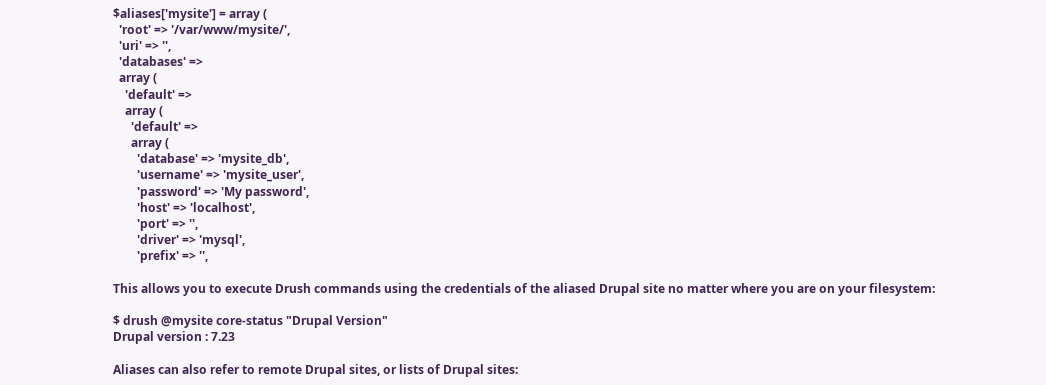$aliases['mysite'] = array (
  'root' => '/var/www/mysite/',
  'uri' => '',
  'databases' =>
  array (
    'default' =>
    array (
      'default' =>
      array (
        'database' => 'mysite_db',
        'username' => 'mysite_user',
        'password' => 'My password',
        'host' => 'localhost',
        'port' => '',
        'driver' => 'mysql',
        'prefix' => '',

This allows you to execute Drush commands using the credentials of the aliased Drupal site no matter where you are on your filesystem:

$ drush @mysite core-status "Drupal Version"
Drupal version : 7.23

Aliases can also refer to remote Drupal sites, or lists of Drupal sites: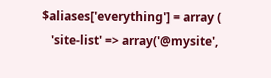$aliases['everything'] = array (
   'site-list' => array('@mysite',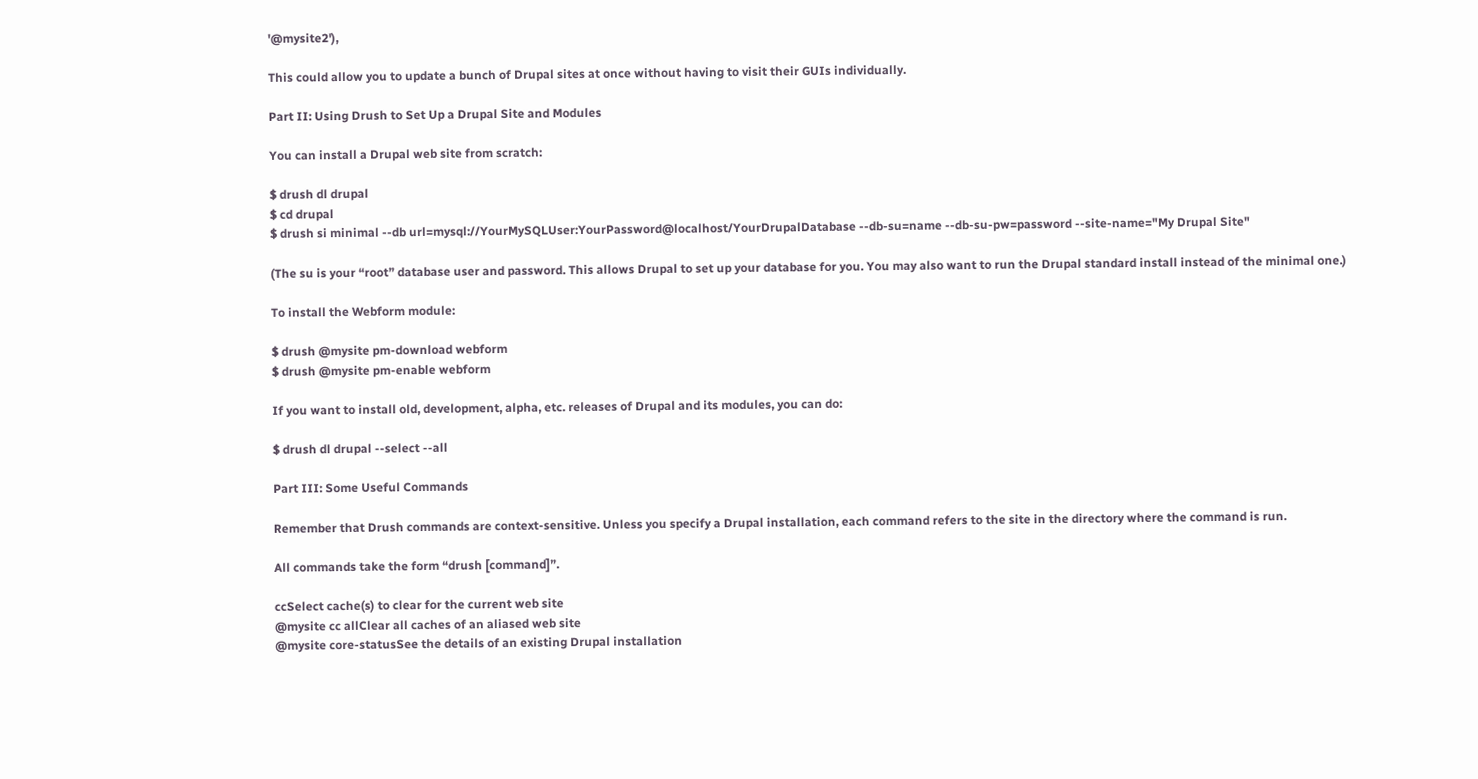'@mysite2'),

This could allow you to update a bunch of Drupal sites at once without having to visit their GUIs individually.

Part II: Using Drush to Set Up a Drupal Site and Modules

You can install a Drupal web site from scratch:

$ drush dl drupal
$ cd drupal
$ drush si minimal --db url=mysql://YourMySQLUser:YourPassword@localhost/YourDrupalDatabase --db-su=name --db-su-pw=password --site-name="My Drupal Site"

(The su is your “root” database user and password. This allows Drupal to set up your database for you. You may also want to run the Drupal standard install instead of the minimal one.)

To install the Webform module:

$ drush @mysite pm-download webform
$ drush @mysite pm-enable webform

If you want to install old, development, alpha, etc. releases of Drupal and its modules, you can do:

$ drush dl drupal --select --all

Part III: Some Useful Commands

Remember that Drush commands are context-sensitive. Unless you specify a Drupal installation, each command refers to the site in the directory where the command is run.

All commands take the form “drush [command]”.

ccSelect cache(s) to clear for the current web site
@mysite cc allClear all caches of an aliased web site
@mysite core-statusSee the details of an existing Drupal installation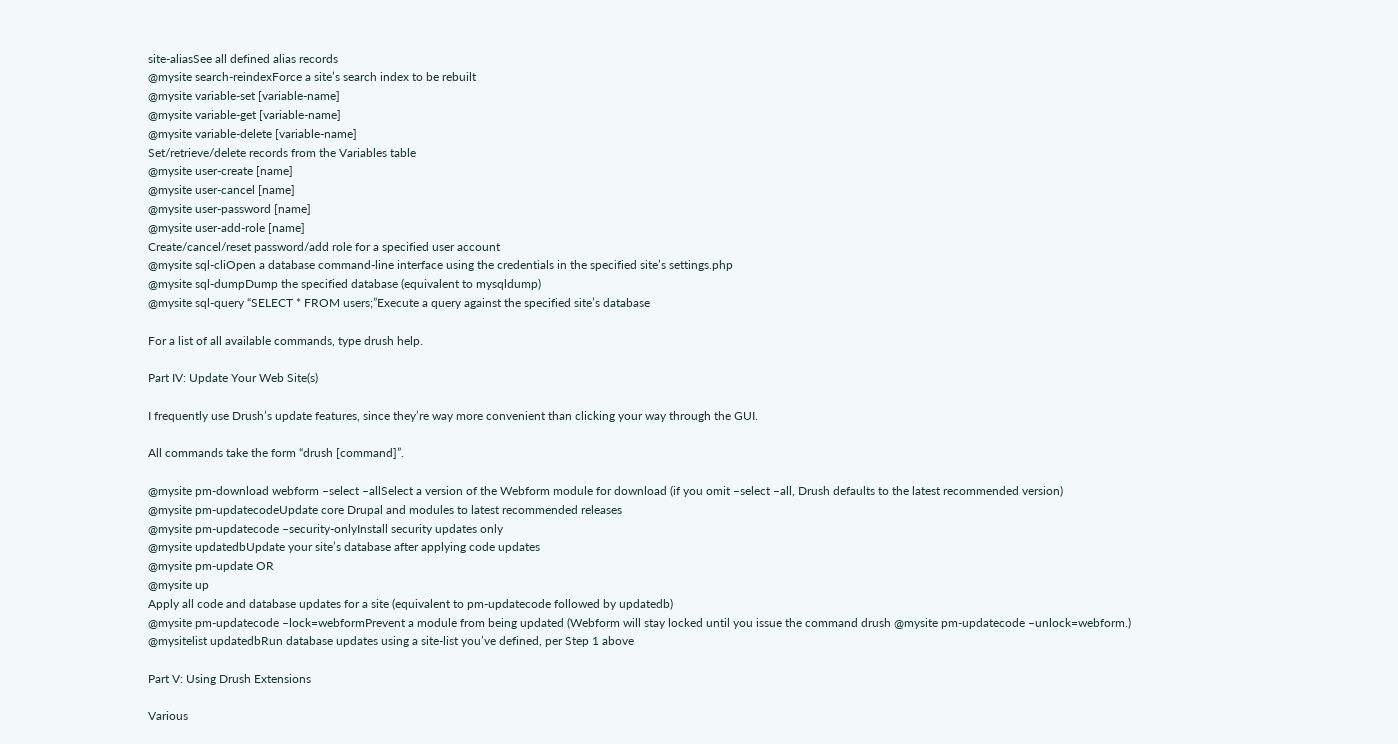site-aliasSee all defined alias records
@mysite search-reindexForce a site’s search index to be rebuilt
@mysite variable-set [variable-name]
@mysite variable-get [variable-name]
@mysite variable-delete [variable-name]
Set/retrieve/delete records from the Variables table
@mysite user-create [name]
@mysite user-cancel [name]
@mysite user-password [name]
@mysite user-add-role [name]
Create/cancel/reset password/add role for a specified user account
@mysite sql-cliOpen a database command-line interface using the credentials in the specified site’s settings.php
@mysite sql-dumpDump the specified database (equivalent to mysqldump)
@mysite sql-query “SELECT * FROM users;”Execute a query against the specified site’s database

For a list of all available commands, type drush help.

Part IV: Update Your Web Site(s)

I frequently use Drush’s update features, since they’re way more convenient than clicking your way through the GUI.

All commands take the form “drush [command]”.

@mysite pm-download webform –select –allSelect a version of the Webform module for download (if you omit –select –all, Drush defaults to the latest recommended version)
@mysite pm-updatecodeUpdate core Drupal and modules to latest recommended releases
@mysite pm-updatecode –security-onlyInstall security updates only
@mysite updatedbUpdate your site’s database after applying code updates
@mysite pm-update OR
@mysite up
Apply all code and database updates for a site (equivalent to pm-updatecode followed by updatedb)
@mysite pm-updatecode –lock=webformPrevent a module from being updated (Webform will stay locked until you issue the command drush @mysite pm-updatecode –unlock=webform.)
@mysitelist updatedbRun database updates using a site-list you’ve defined, per Step 1 above

Part V: Using Drush Extensions

Various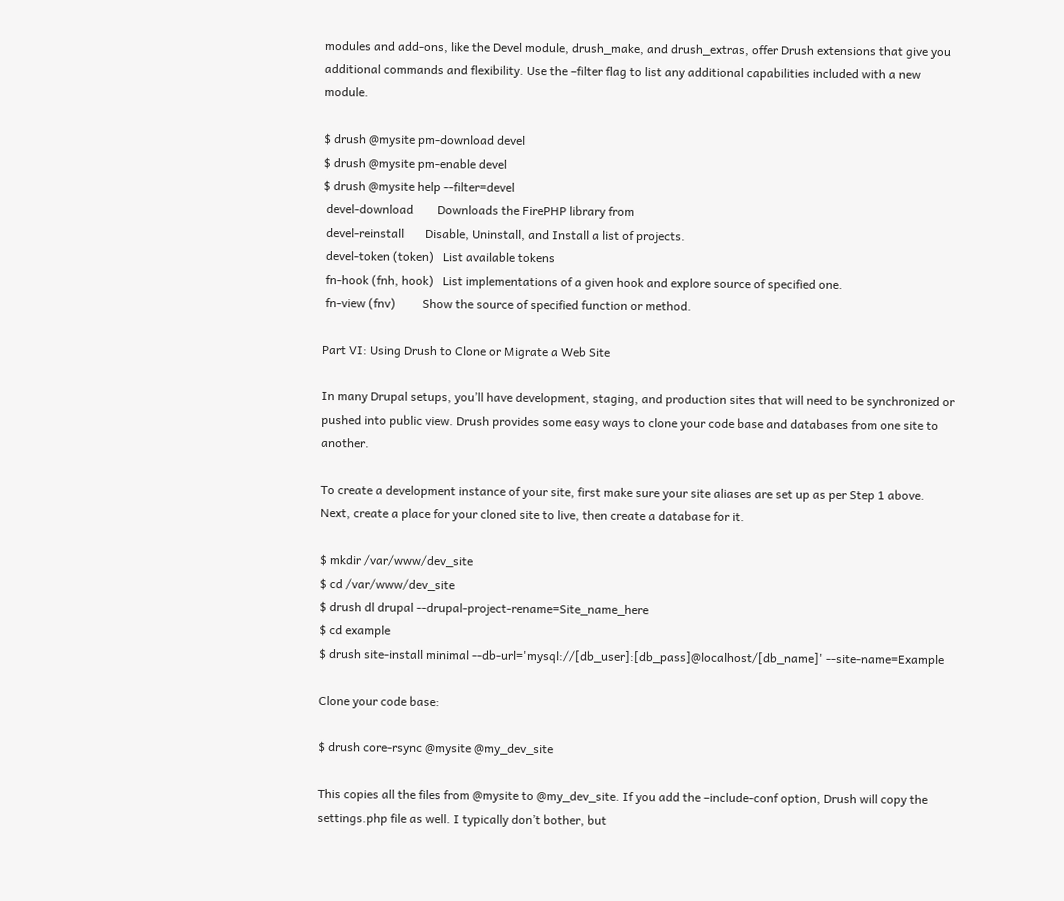modules and add-ons, like the Devel module, drush_make, and drush_extras, offer Drush extensions that give you additional commands and flexibility. Use the –filter flag to list any additional capabilities included with a new module.

$ drush @mysite pm-download devel
$ drush @mysite pm-enable devel
$ drush @mysite help --filter=devel
 devel-download        Downloads the FirePHP library from
 devel-reinstall       Disable, Uninstall, and Install a list of projects.
 devel-token (token)   List available tokens
 fn-hook (fnh, hook)   List implementations of a given hook and explore source of specified one.
 fn-view (fnv)         Show the source of specified function or method.

Part VI: Using Drush to Clone or Migrate a Web Site

In many Drupal setups, you’ll have development, staging, and production sites that will need to be synchronized or pushed into public view. Drush provides some easy ways to clone your code base and databases from one site to another.

To create a development instance of your site, first make sure your site aliases are set up as per Step 1 above. Next, create a place for your cloned site to live, then create a database for it.

$ mkdir /var/www/dev_site
$ cd /var/www/dev_site
$ drush dl drupal --drupal-project-rename=Site_name_here
$ cd example
$ drush site-install minimal --db-url='mysql://[db_user]:[db_pass]@localhost/[db_name]' --site-name=Example

Clone your code base:

$ drush core-rsync @mysite @my_dev_site

This copies all the files from @mysite to @my_dev_site. If you add the –include-conf option, Drush will copy the settings.php file as well. I typically don’t bother, but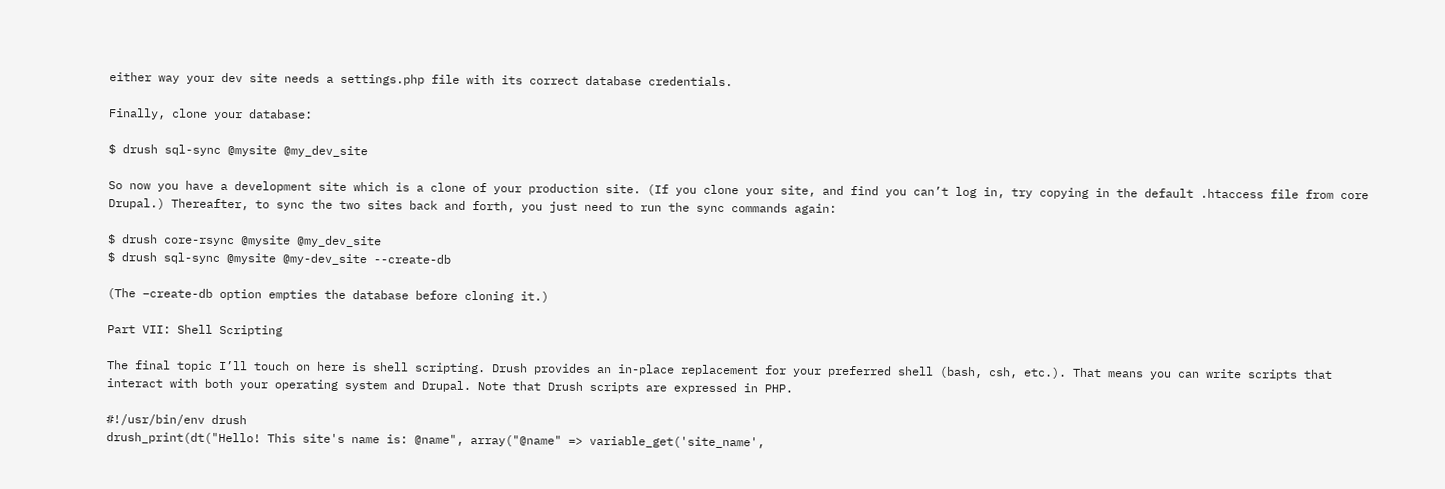either way your dev site needs a settings.php file with its correct database credentials.

Finally, clone your database:

$ drush sql-sync @mysite @my_dev_site

So now you have a development site which is a clone of your production site. (If you clone your site, and find you can’t log in, try copying in the default .htaccess file from core Drupal.) Thereafter, to sync the two sites back and forth, you just need to run the sync commands again:

$ drush core-rsync @mysite @my_dev_site
$ drush sql-sync @mysite @my-dev_site --create-db

(The –create-db option empties the database before cloning it.)

Part VII: Shell Scripting

The final topic I’ll touch on here is shell scripting. Drush provides an in-place replacement for your preferred shell (bash, csh, etc.). That means you can write scripts that interact with both your operating system and Drupal. Note that Drush scripts are expressed in PHP.

#!/usr/bin/env drush
drush_print(dt("Hello! This site's name is: @name", array("@name" => variable_get('site_name',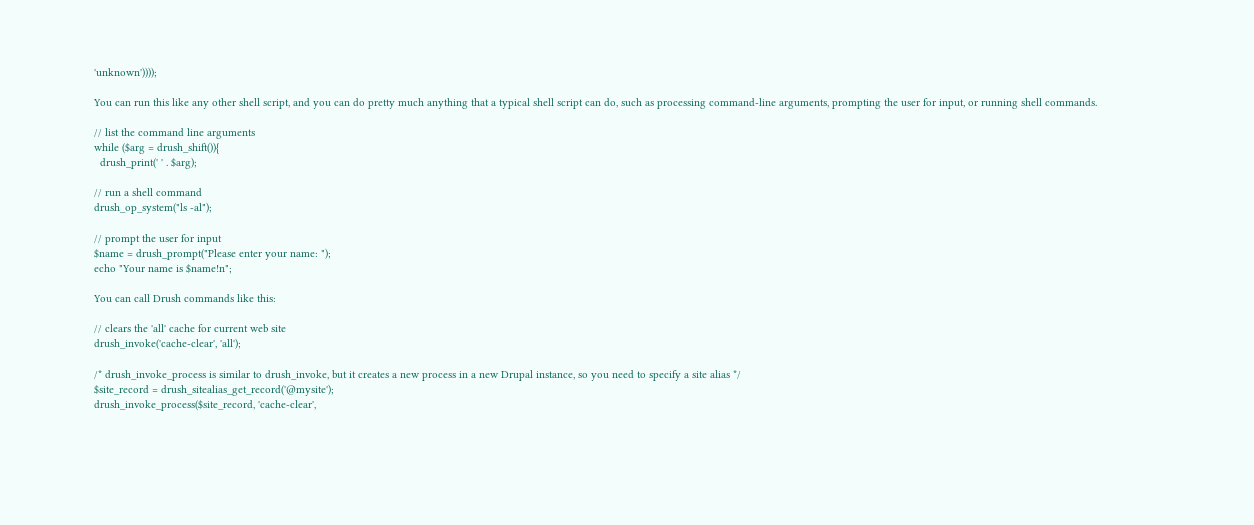'unknown'))));

You can run this like any other shell script, and you can do pretty much anything that a typical shell script can do, such as processing command-line arguments, prompting the user for input, or running shell commands.

// list the command line arguments
while ($arg = drush_shift()){
  drush_print(' ' . $arg);

// run a shell command
drush_op_system("ls -al");

// prompt the user for input
$name = drush_prompt("Please enter your name: ");
echo "Your name is $name!n";

You can call Drush commands like this:

// clears the 'all' cache for current web site
drush_invoke('cache-clear', 'all');

/* drush_invoke_process is similar to drush_invoke, but it creates a new process in a new Drupal instance, so you need to specify a site alias */
$site_record = drush_sitealias_get_record('@mysite');
drush_invoke_process($site_record, 'cache-clear',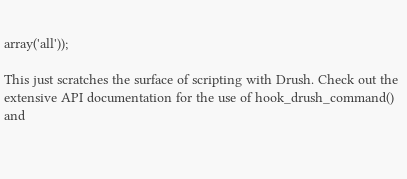array('all'));

This just scratches the surface of scripting with Drush. Check out the extensive API documentation for the use of hook_drush_command() and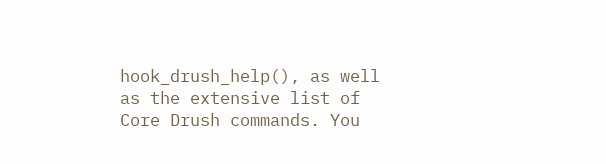hook_drush_help(), as well as the extensive list of Core Drush commands. You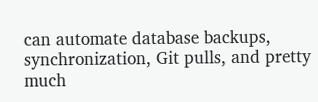can automate database backups, synchronization, Git pulls, and pretty much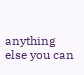anything else you can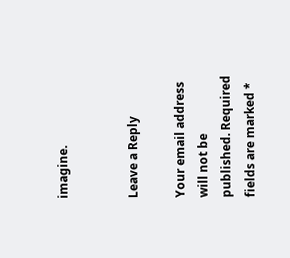imagine.


Leave a Reply

Your email address will not be published. Required fields are marked *